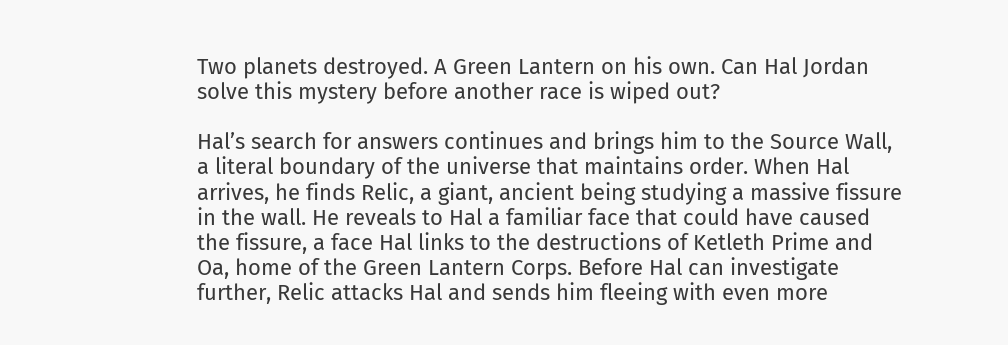Two planets destroyed. A Green Lantern on his own. Can Hal Jordan solve this mystery before another race is wiped out?

Hal’s search for answers continues and brings him to the Source Wall, a literal boundary of the universe that maintains order. When Hal arrives, he finds Relic, a giant, ancient being studying a massive fissure in the wall. He reveals to Hal a familiar face that could have caused the fissure, a face Hal links to the destructions of Ketleth Prime and Oa, home of the Green Lantern Corps. Before Hal can investigate further, Relic attacks Hal and sends him fleeing with even more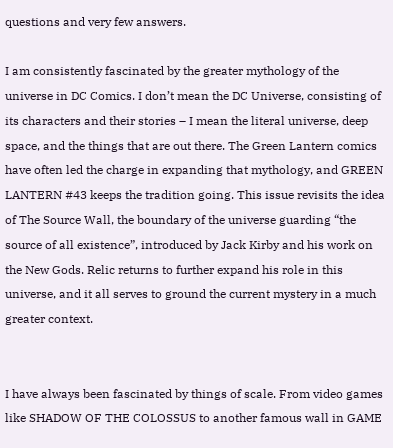questions and very few answers.

I am consistently fascinated by the greater mythology of the universe in DC Comics. I don’t mean the DC Universe, consisting of its characters and their stories – I mean the literal universe, deep space, and the things that are out there. The Green Lantern comics have often led the charge in expanding that mythology, and GREEN LANTERN #43 keeps the tradition going. This issue revisits the idea of The Source Wall, the boundary of the universe guarding “the source of all existence”, introduced by Jack Kirby and his work on the New Gods. Relic returns to further expand his role in this universe, and it all serves to ground the current mystery in a much greater context.


I have always been fascinated by things of scale. From video games like SHADOW OF THE COLOSSUS to another famous wall in GAME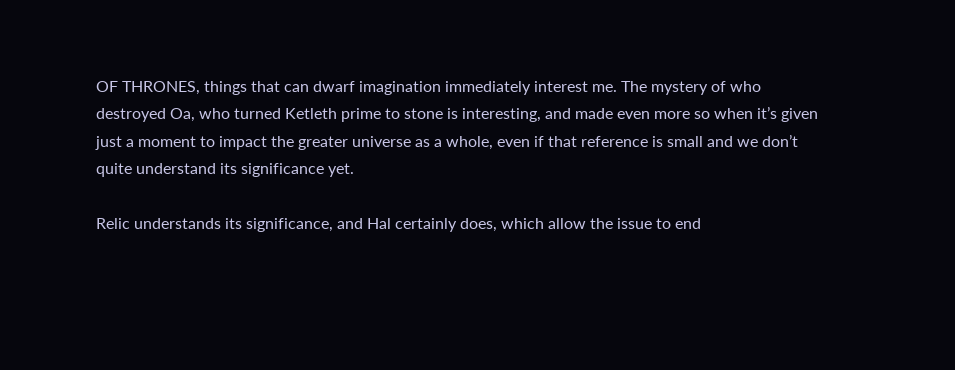OF THRONES, things that can dwarf imagination immediately interest me. The mystery of who destroyed Oa, who turned Ketleth prime to stone is interesting, and made even more so when it’s given just a moment to impact the greater universe as a whole, even if that reference is small and we don’t quite understand its significance yet.

Relic understands its significance, and Hal certainly does, which allow the issue to end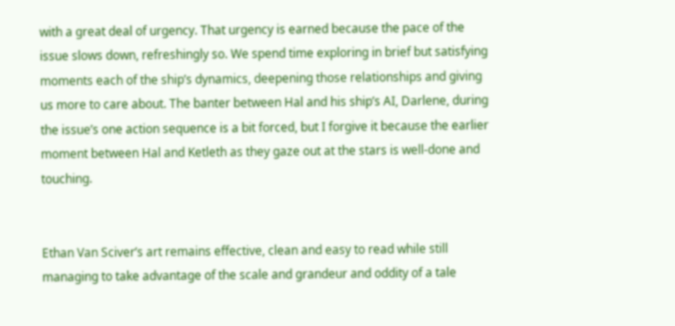with a great deal of urgency. That urgency is earned because the pace of the issue slows down, refreshingly so. We spend time exploring in brief but satisfying moments each of the ship’s dynamics, deepening those relationships and giving us more to care about. The banter between Hal and his ship’s AI, Darlene, during the issue’s one action sequence is a bit forced, but I forgive it because the earlier moment between Hal and Ketleth as they gaze out at the stars is well-done and touching.


Ethan Van Sciver’s art remains effective, clean and easy to read while still managing to take advantage of the scale and grandeur and oddity of a tale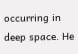occurring in deep space. He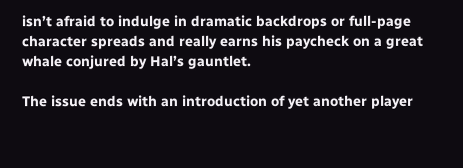isn’t afraid to indulge in dramatic backdrops or full-page character spreads and really earns his paycheck on a great whale conjured by Hal’s gauntlet.

The issue ends with an introduction of yet another player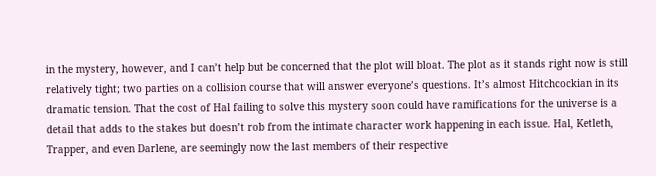in the mystery, however, and I can’t help but be concerned that the plot will bloat. The plot as it stands right now is still relatively tight; two parties on a collision course that will answer everyone’s questions. It’s almost Hitchcockian in its dramatic tension. That the cost of Hal failing to solve this mystery soon could have ramifications for the universe is a detail that adds to the stakes but doesn’t rob from the intimate character work happening in each issue. Hal, Ketleth, Trapper, and even Darlene, are seemingly now the last members of their respective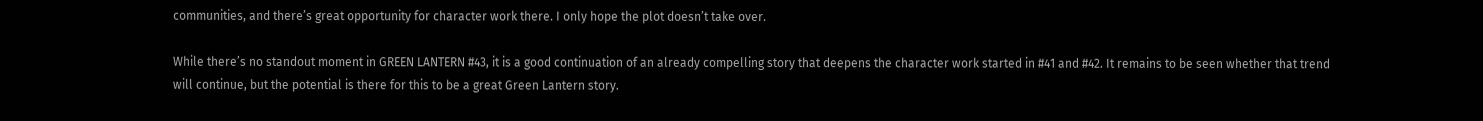communities, and there’s great opportunity for character work there. I only hope the plot doesn’t take over.

While there’s no standout moment in GREEN LANTERN #43, it is a good continuation of an already compelling story that deepens the character work started in #41 and #42. It remains to be seen whether that trend will continue, but the potential is there for this to be a great Green Lantern story.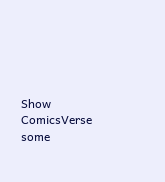Show ComicsVerse some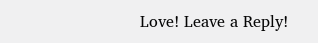Love! Leave a Reply!